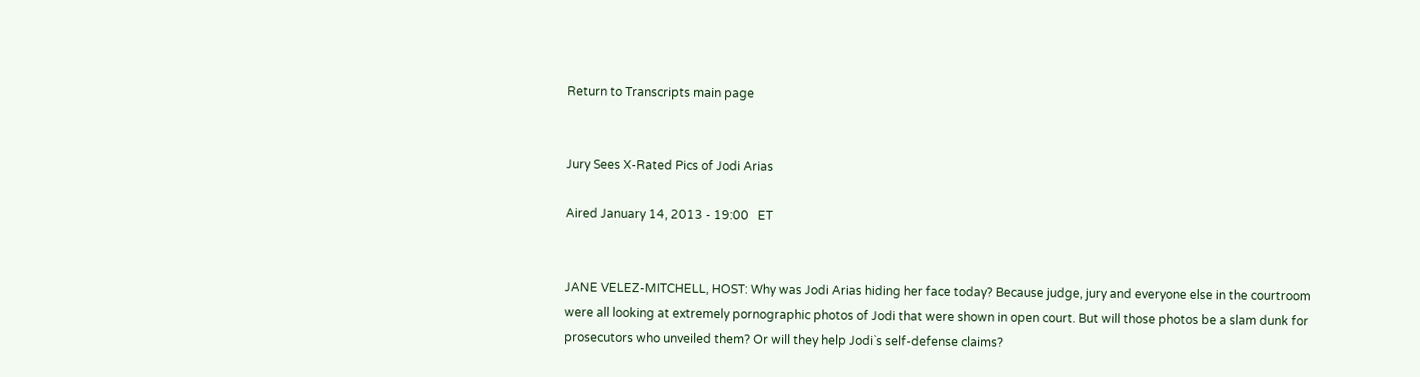Return to Transcripts main page


Jury Sees X-Rated Pics of Jodi Arias

Aired January 14, 2013 - 19:00   ET


JANE VELEZ-MITCHELL, HOST: Why was Jodi Arias hiding her face today? Because judge, jury and everyone else in the courtroom were all looking at extremely pornographic photos of Jodi that were shown in open court. But will those photos be a slam dunk for prosecutors who unveiled them? Or will they help Jodi`s self-defense claims?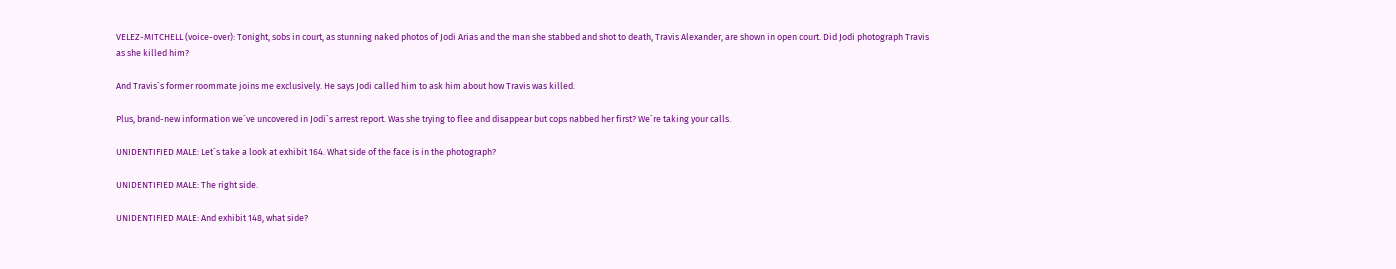VELEZ-MITCHELL (voice-over): Tonight, sobs in court, as stunning naked photos of Jodi Arias and the man she stabbed and shot to death, Travis Alexander, are shown in open court. Did Jodi photograph Travis as she killed him?

And Travis`s former roommate joins me exclusively. He says Jodi called him to ask him about how Travis was killed.

Plus, brand-new information we`ve uncovered in Jodi`s arrest report. Was she trying to flee and disappear but cops nabbed her first? We`re taking your calls.

UNIDENTIFIED MALE: Let`s take a look at exhibit 164. What side of the face is in the photograph?

UNIDENTIFIED MALE: The right side.

UNIDENTIFIED MALE: And exhibit 148, what side?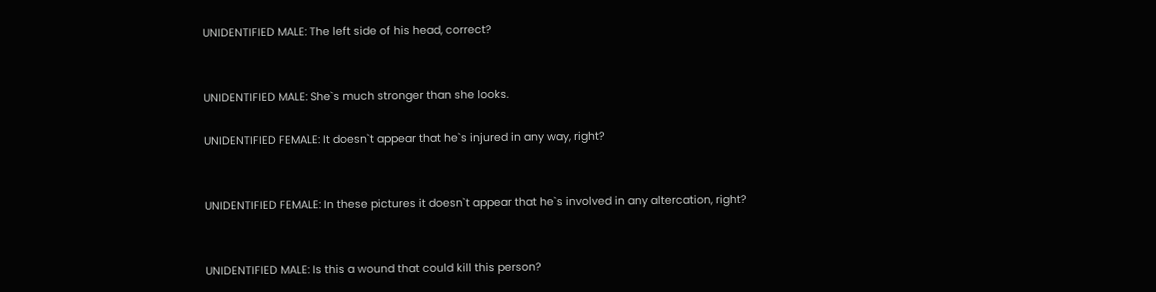UNIDENTIFIED MALE: The left side of his head, correct?


UNIDENTIFIED MALE: She`s much stronger than she looks.

UNIDENTIFIED FEMALE: It doesn`t appear that he`s injured in any way, right?


UNIDENTIFIED FEMALE: In these pictures it doesn`t appear that he`s involved in any altercation, right?


UNIDENTIFIED MALE: Is this a wound that could kill this person?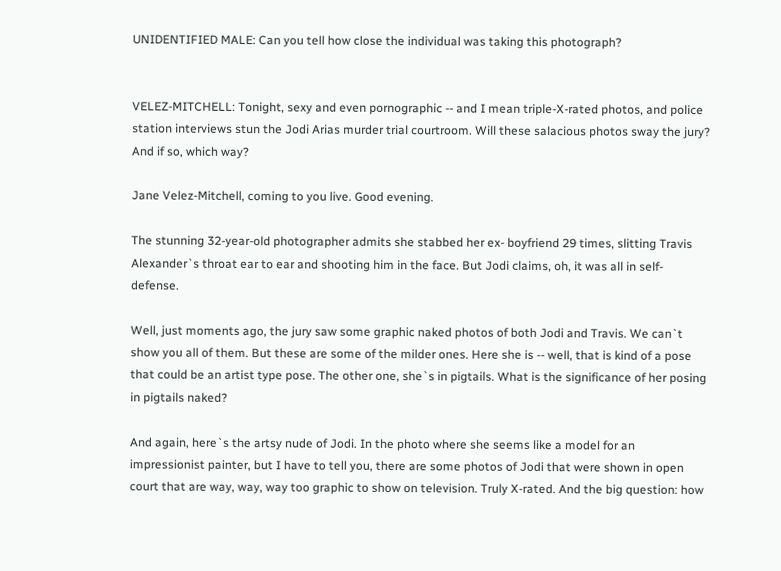UNIDENTIFIED MALE: Can you tell how close the individual was taking this photograph?


VELEZ-MITCHELL: Tonight, sexy and even pornographic -- and I mean triple-X-rated photos, and police station interviews stun the Jodi Arias murder trial courtroom. Will these salacious photos sway the jury? And if so, which way?

Jane Velez-Mitchell, coming to you live. Good evening.

The stunning 32-year-old photographer admits she stabbed her ex- boyfriend 29 times, slitting Travis Alexander`s throat ear to ear and shooting him in the face. But Jodi claims, oh, it was all in self-defense.

Well, just moments ago, the jury saw some graphic naked photos of both Jodi and Travis. We can`t show you all of them. But these are some of the milder ones. Here she is -- well, that is kind of a pose that could be an artist type pose. The other one, she`s in pigtails. What is the significance of her posing in pigtails naked?

And again, here`s the artsy nude of Jodi. In the photo where she seems like a model for an impressionist painter, but I have to tell you, there are some photos of Jodi that were shown in open court that are way, way, way too graphic to show on television. Truly X-rated. And the big question: how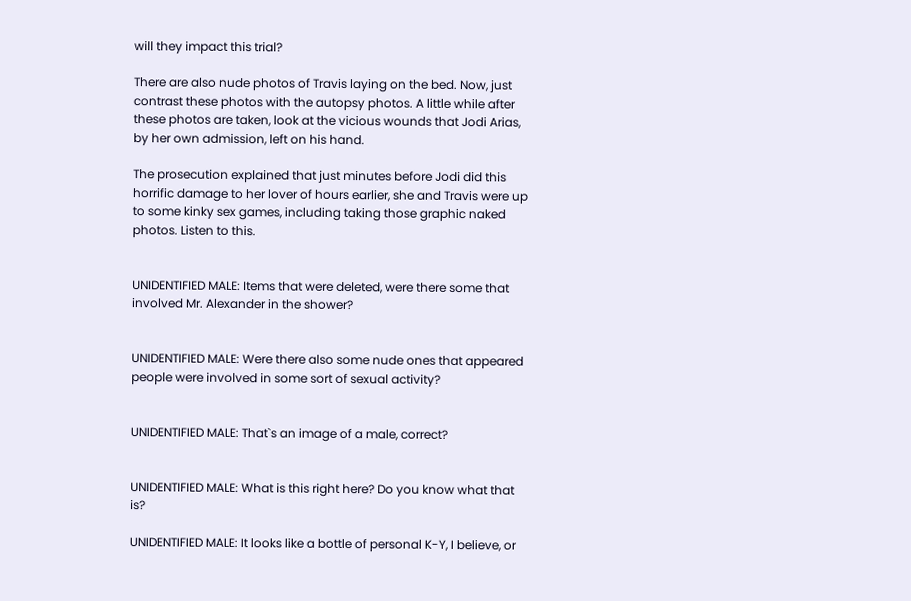will they impact this trial?

There are also nude photos of Travis laying on the bed. Now, just contrast these photos with the autopsy photos. A little while after these photos are taken, look at the vicious wounds that Jodi Arias, by her own admission, left on his hand.

The prosecution explained that just minutes before Jodi did this horrific damage to her lover of hours earlier, she and Travis were up to some kinky sex games, including taking those graphic naked photos. Listen to this.


UNIDENTIFIED MALE: Items that were deleted, were there some that involved Mr. Alexander in the shower?


UNIDENTIFIED MALE: Were there also some nude ones that appeared people were involved in some sort of sexual activity?


UNIDENTIFIED MALE: That`s an image of a male, correct?


UNIDENTIFIED MALE: What is this right here? Do you know what that is?

UNIDENTIFIED MALE: It looks like a bottle of personal K-Y, I believe, or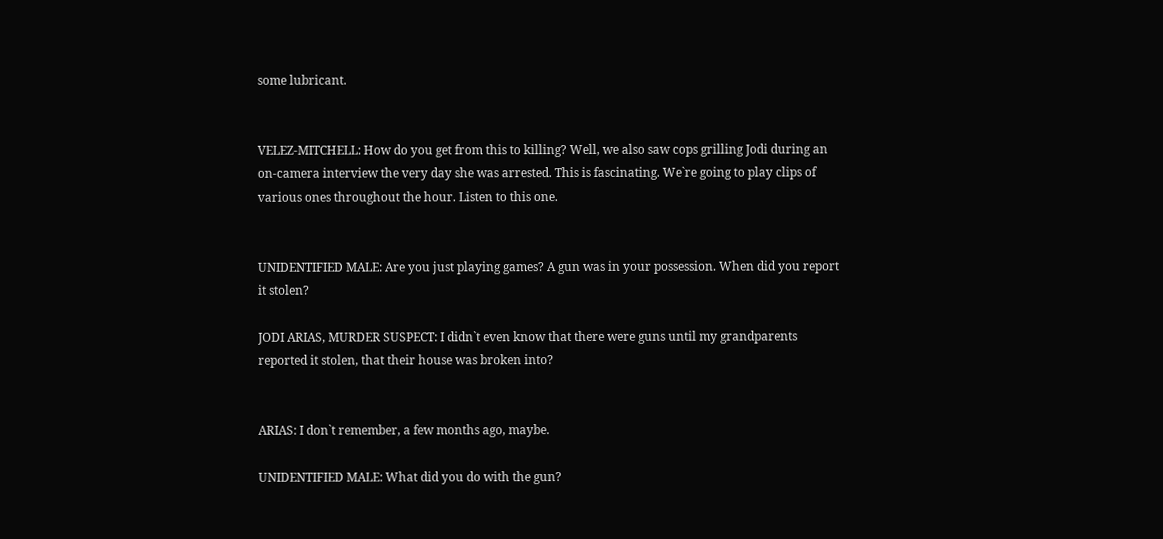some lubricant.


VELEZ-MITCHELL: How do you get from this to killing? Well, we also saw cops grilling Jodi during an on-camera interview the very day she was arrested. This is fascinating. We`re going to play clips of various ones throughout the hour. Listen to this one.


UNIDENTIFIED MALE: Are you just playing games? A gun was in your possession. When did you report it stolen?

JODI ARIAS, MURDER SUSPECT: I didn`t even know that there were guns until my grandparents reported it stolen, that their house was broken into?


ARIAS: I don`t remember, a few months ago, maybe.

UNIDENTIFIED MALE: What did you do with the gun?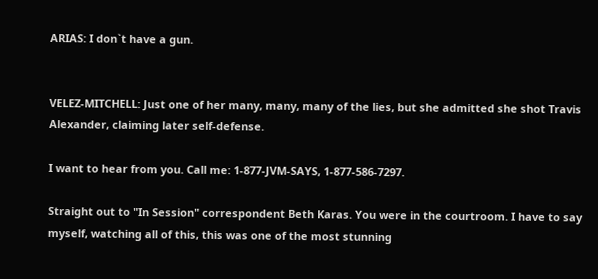ARIAS: I don`t have a gun.


VELEZ-MITCHELL: Just one of her many, many, many of the lies, but she admitted she shot Travis Alexander, claiming later self-defense.

I want to hear from you. Call me: 1-877-JVM-SAYS, 1-877-586-7297.

Straight out to "In Session" correspondent Beth Karas. You were in the courtroom. I have to say myself, watching all of this, this was one of the most stunning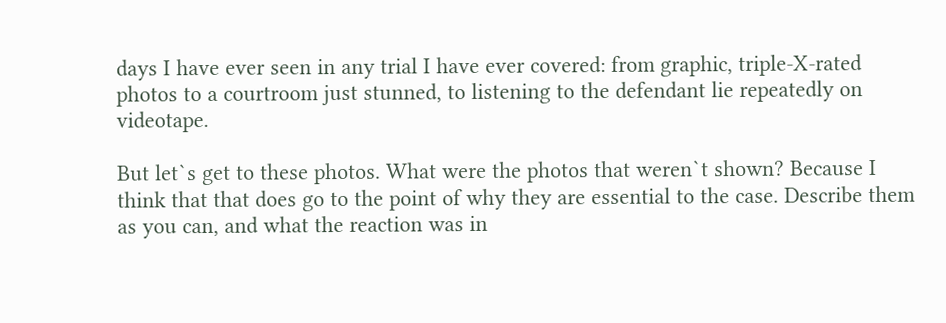days I have ever seen in any trial I have ever covered: from graphic, triple-X-rated photos to a courtroom just stunned, to listening to the defendant lie repeatedly on videotape.

But let`s get to these photos. What were the photos that weren`t shown? Because I think that that does go to the point of why they are essential to the case. Describe them as you can, and what the reaction was in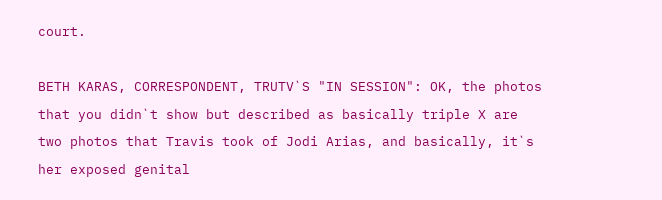court.

BETH KARAS, CORRESPONDENT, TRUTV`S "IN SESSION": OK, the photos that you didn`t show but described as basically triple X are two photos that Travis took of Jodi Arias, and basically, it`s her exposed genital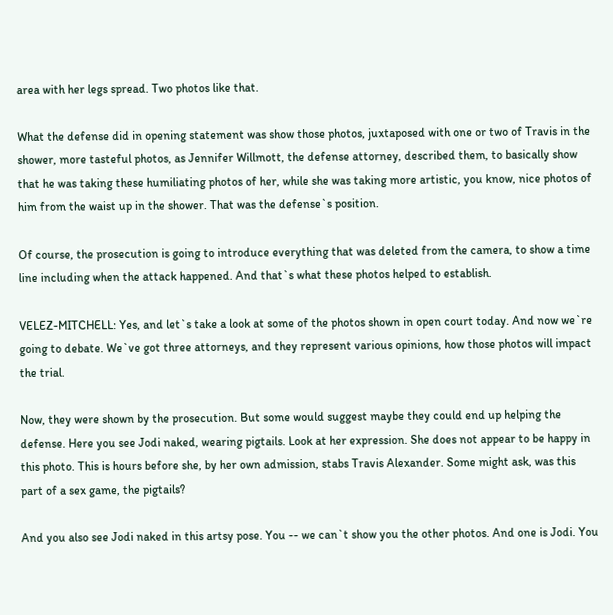area with her legs spread. Two photos like that.

What the defense did in opening statement was show those photos, juxtaposed with one or two of Travis in the shower, more tasteful photos, as Jennifer Willmott, the defense attorney, described them, to basically show that he was taking these humiliating photos of her, while she was taking more artistic, you know, nice photos of him from the waist up in the shower. That was the defense`s position.

Of course, the prosecution is going to introduce everything that was deleted from the camera, to show a time line including when the attack happened. And that`s what these photos helped to establish.

VELEZ-MITCHELL: Yes, and let`s take a look at some of the photos shown in open court today. And now we`re going to debate. We`ve got three attorneys, and they represent various opinions, how those photos will impact the trial.

Now, they were shown by the prosecution. But some would suggest maybe they could end up helping the defense. Here you see Jodi naked, wearing pigtails. Look at her expression. She does not appear to be happy in this photo. This is hours before she, by her own admission, stabs Travis Alexander. Some might ask, was this part of a sex game, the pigtails?

And you also see Jodi naked in this artsy pose. You -- we can`t show you the other photos. And one is Jodi. You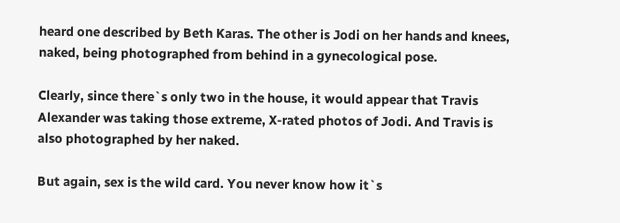heard one described by Beth Karas. The other is Jodi on her hands and knees, naked, being photographed from behind in a gynecological pose.

Clearly, since there`s only two in the house, it would appear that Travis Alexander was taking those extreme, X-rated photos of Jodi. And Travis is also photographed by her naked.

But again, sex is the wild card. You never know how it`s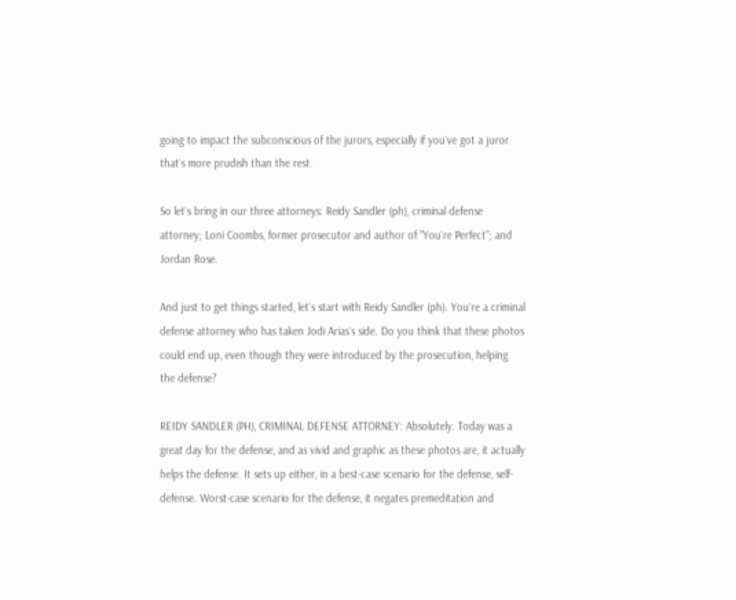going to impact the subconscious of the jurors, especially if you`ve got a juror that`s more prudish than the rest.

So let`s bring in our three attorneys: Reidy Sandler (ph), criminal defense attorney; Loni Coombs, former prosecutor and author of "You`re Perfect"; and Jordan Rose.

And just to get things started, let`s start with Reidy Sandler (ph). You`re a criminal defense attorney who has taken Jodi Arias`s side. Do you think that these photos could end up, even though they were introduced by the prosecution, helping the defense?

REIDY SANDLER (PH), CRIMINAL DEFENSE ATTORNEY: Absolutely. Today was a great day for the defense, and as vivid and graphic as these photos are, it actually helps the defense. It sets up either, in a best-case scenario for the defense, self-defense. Worst-case scenario for the defense, it negates premeditation and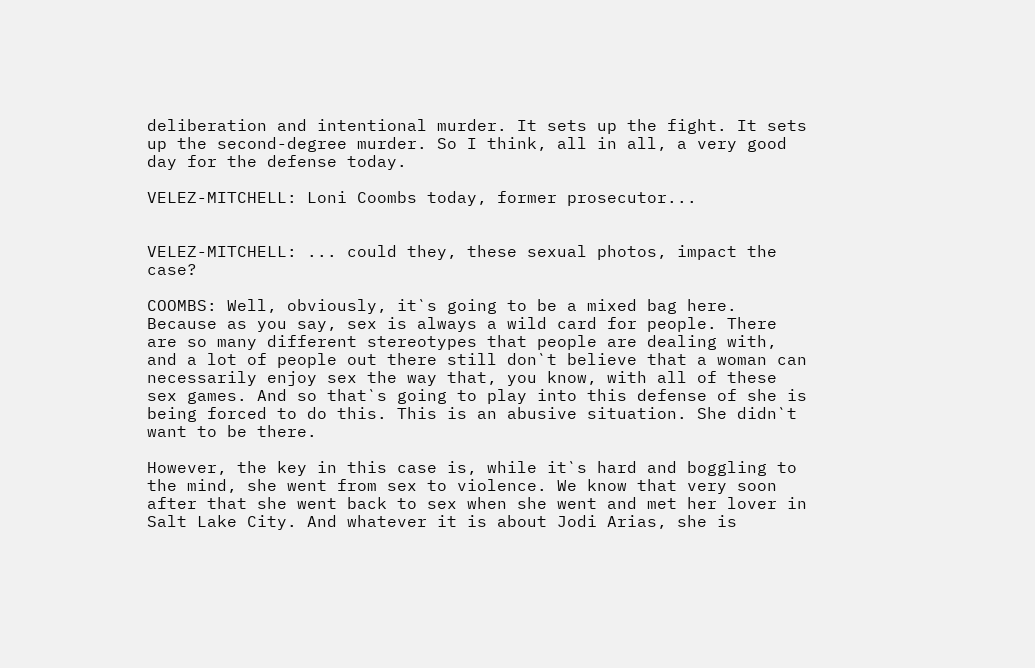deliberation and intentional murder. It sets up the fight. It sets up the second-degree murder. So I think, all in all, a very good day for the defense today.

VELEZ-MITCHELL: Loni Coombs today, former prosecutor...


VELEZ-MITCHELL: ... could they, these sexual photos, impact the case?

COOMBS: Well, obviously, it`s going to be a mixed bag here. Because as you say, sex is always a wild card for people. There are so many different stereotypes that people are dealing with, and a lot of people out there still don`t believe that a woman can necessarily enjoy sex the way that, you know, with all of these sex games. And so that`s going to play into this defense of she is being forced to do this. This is an abusive situation. She didn`t want to be there.

However, the key in this case is, while it`s hard and boggling to the mind, she went from sex to violence. We know that very soon after that she went back to sex when she went and met her lover in Salt Lake City. And whatever it is about Jodi Arias, she is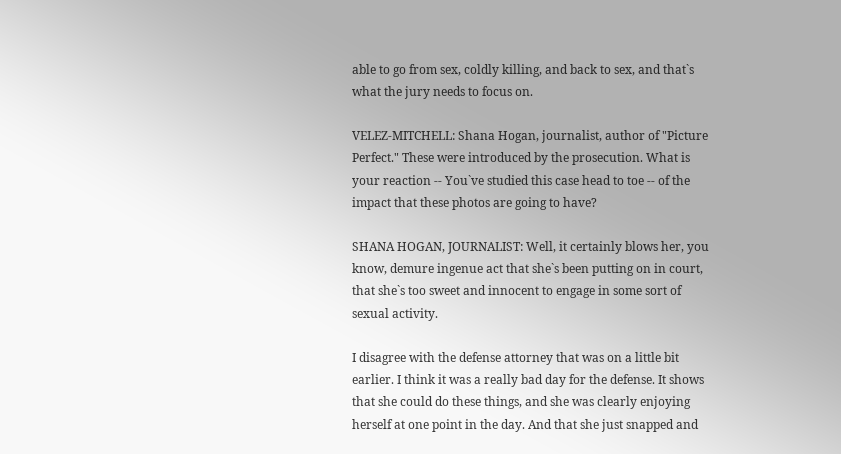able to go from sex, coldly killing, and back to sex, and that`s what the jury needs to focus on.

VELEZ-MITCHELL: Shana Hogan, journalist, author of "Picture Perfect." These were introduced by the prosecution. What is your reaction -- You`ve studied this case head to toe -- of the impact that these photos are going to have?

SHANA HOGAN, JOURNALIST: Well, it certainly blows her, you know, demure ingenue act that she`s been putting on in court, that she`s too sweet and innocent to engage in some sort of sexual activity.

I disagree with the defense attorney that was on a little bit earlier. I think it was a really bad day for the defense. It shows that she could do these things, and she was clearly enjoying herself at one point in the day. And that she just snapped and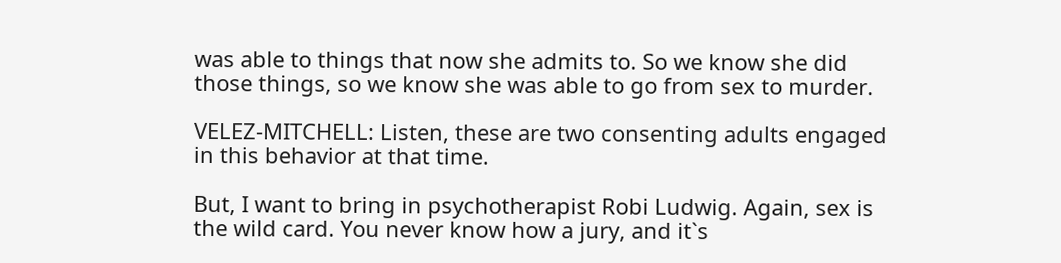was able to things that now she admits to. So we know she did those things, so we know she was able to go from sex to murder.

VELEZ-MITCHELL: Listen, these are two consenting adults engaged in this behavior at that time.

But, I want to bring in psychotherapist Robi Ludwig. Again, sex is the wild card. You never know how a jury, and it`s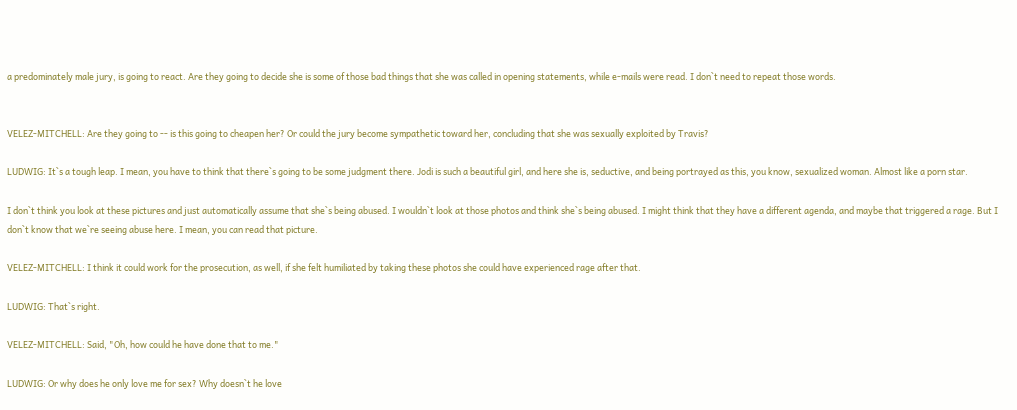a predominately male jury, is going to react. Are they going to decide she is some of those bad things that she was called in opening statements, while e-mails were read. I don`t need to repeat those words.


VELEZ-MITCHELL: Are they going to -- is this going to cheapen her? Or could the jury become sympathetic toward her, concluding that she was sexually exploited by Travis?

LUDWIG: It`s a tough leap. I mean, you have to think that there`s going to be some judgment there. Jodi is such a beautiful girl, and here she is, seductive, and being portrayed as this, you know, sexualized woman. Almost like a porn star.

I don`t think you look at these pictures and just automatically assume that she`s being abused. I wouldn`t look at those photos and think she`s being abused. I might think that they have a different agenda, and maybe that triggered a rage. But I don`t know that we`re seeing abuse here. I mean, you can read that picture.

VELEZ-MITCHELL: I think it could work for the prosecution, as well, if she felt humiliated by taking these photos she could have experienced rage after that.

LUDWIG: That`s right.

VELEZ-MITCHELL: Said, "Oh, how could he have done that to me."

LUDWIG: Or why does he only love me for sex? Why doesn`t he love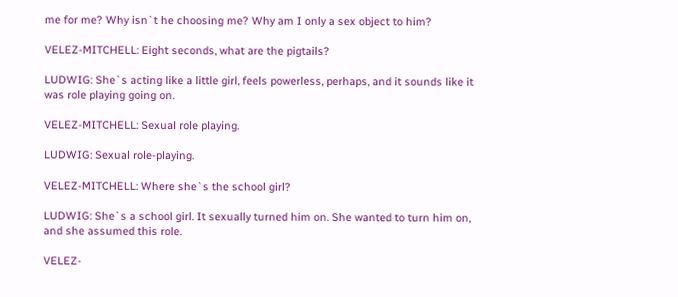me for me? Why isn`t he choosing me? Why am I only a sex object to him?

VELEZ-MITCHELL: Eight seconds, what are the pigtails?

LUDWIG: She`s acting like a little girl, feels powerless, perhaps, and it sounds like it was role playing going on.

VELEZ-MITCHELL: Sexual role playing.

LUDWIG: Sexual role-playing.

VELEZ-MITCHELL: Where she`s the school girl?

LUDWIG: She`s a school girl. It sexually turned him on. She wanted to turn him on, and she assumed this role.

VELEZ-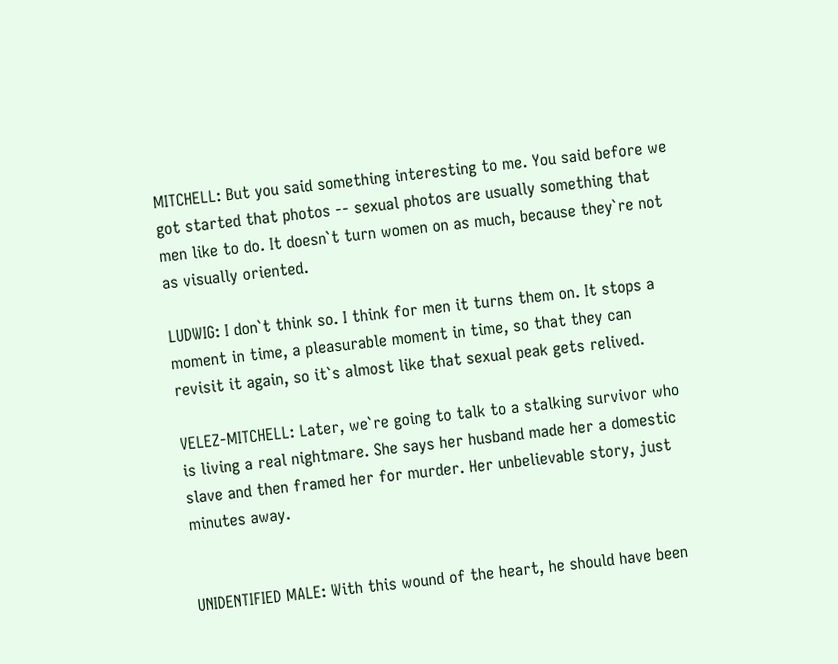MITCHELL: But you said something interesting to me. You said before we got started that photos -- sexual photos are usually something that men like to do. It doesn`t turn women on as much, because they`re not as visually oriented.

LUDWIG: I don`t think so. I think for men it turns them on. It stops a moment in time, a pleasurable moment in time, so that they can revisit it again, so it`s almost like that sexual peak gets relived.

VELEZ-MITCHELL: Later, we`re going to talk to a stalking survivor who is living a real nightmare. She says her husband made her a domestic slave and then framed her for murder. Her unbelievable story, just minutes away.


UNIDENTIFIED MALE: With this wound of the heart, he should have been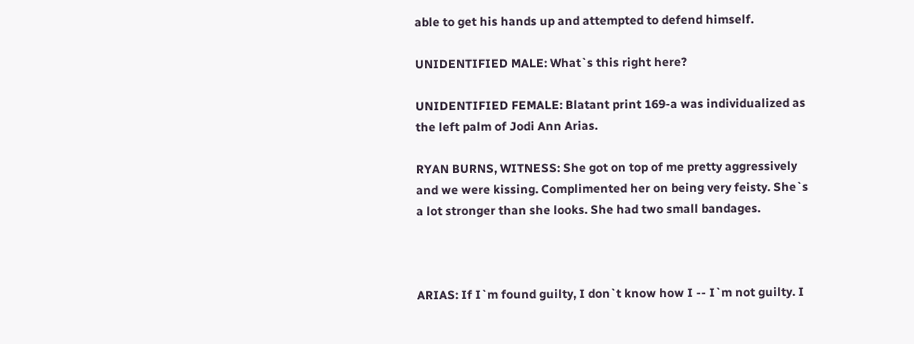able to get his hands up and attempted to defend himself.

UNIDENTIFIED MALE: What`s this right here?

UNIDENTIFIED FEMALE: Blatant print 169-a was individualized as the left palm of Jodi Ann Arias.

RYAN BURNS, WITNESS: She got on top of me pretty aggressively and we were kissing. Complimented her on being very feisty. She`s a lot stronger than she looks. She had two small bandages.



ARIAS: If I`m found guilty, I don`t know how I -- I`m not guilty. I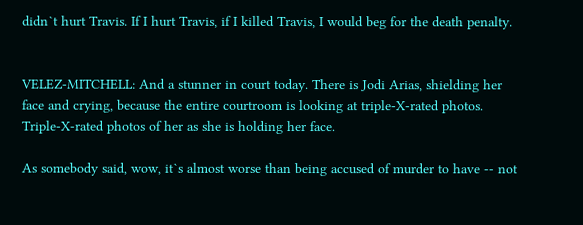didn`t hurt Travis. If I hurt Travis, if I killed Travis, I would beg for the death penalty.


VELEZ-MITCHELL: And a stunner in court today. There is Jodi Arias, shielding her face and crying, because the entire courtroom is looking at triple-X-rated photos. Triple-X-rated photos of her as she is holding her face.

As somebody said, wow, it`s almost worse than being accused of murder to have -- not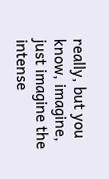really, but you know, imagine, just imagine the intense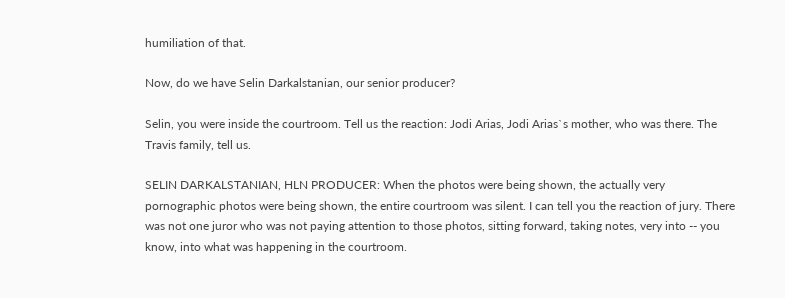humiliation of that.

Now, do we have Selin Darkalstanian, our senior producer?

Selin, you were inside the courtroom. Tell us the reaction: Jodi Arias, Jodi Arias`s mother, who was there. The Travis family, tell us.

SELIN DARKALSTANIAN, HLN PRODUCER: When the photos were being shown, the actually very pornographic photos were being shown, the entire courtroom was silent. I can tell you the reaction of jury. There was not one juror who was not paying attention to those photos, sitting forward, taking notes, very into -- you know, into what was happening in the courtroom.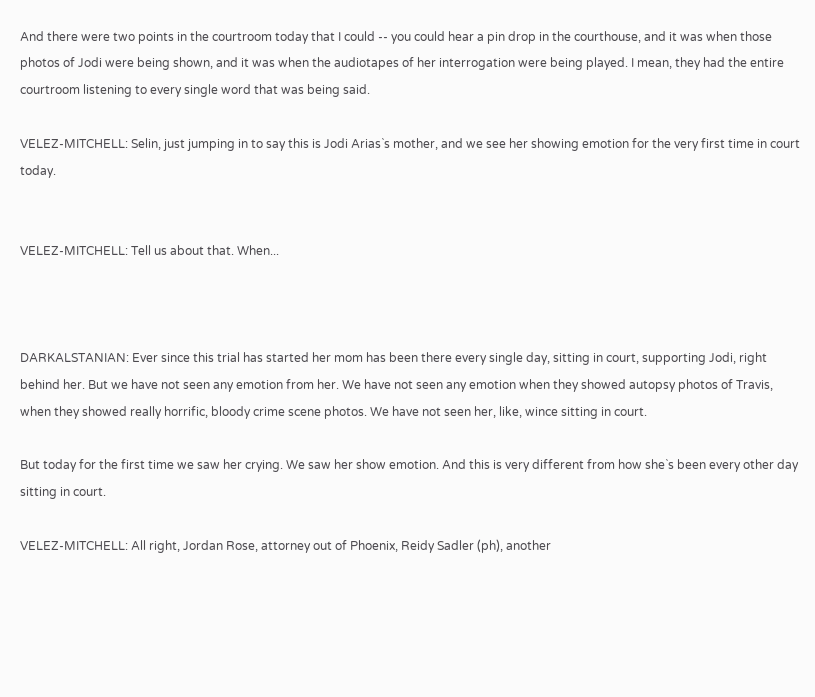And there were two points in the courtroom today that I could -- you could hear a pin drop in the courthouse, and it was when those photos of Jodi were being shown, and it was when the audiotapes of her interrogation were being played. I mean, they had the entire courtroom listening to every single word that was being said.

VELEZ-MITCHELL: Selin, just jumping in to say this is Jodi Arias`s mother, and we see her showing emotion for the very first time in court today.


VELEZ-MITCHELL: Tell us about that. When...



DARKALSTANIAN: Ever since this trial has started her mom has been there every single day, sitting in court, supporting Jodi, right behind her. But we have not seen any emotion from her. We have not seen any emotion when they showed autopsy photos of Travis, when they showed really horrific, bloody crime scene photos. We have not seen her, like, wince sitting in court.

But today for the first time we saw her crying. We saw her show emotion. And this is very different from how she`s been every other day sitting in court.

VELEZ-MITCHELL: All right, Jordan Rose, attorney out of Phoenix, Reidy Sadler (ph), another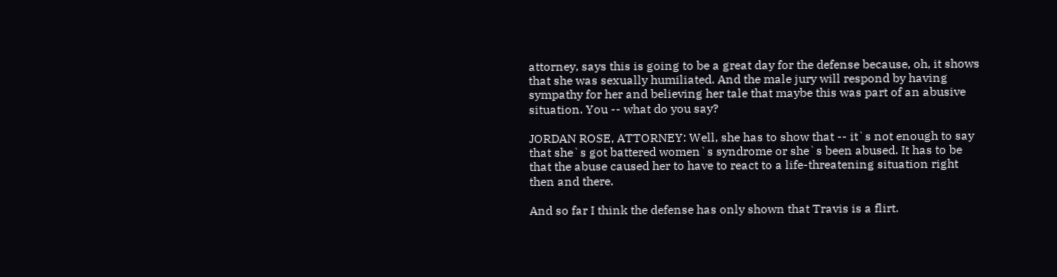attorney, says this is going to be a great day for the defense because, oh, it shows that she was sexually humiliated. And the male jury will respond by having sympathy for her and believing her tale that maybe this was part of an abusive situation. You -- what do you say?

JORDAN ROSE, ATTORNEY: Well, she has to show that -- it`s not enough to say that she`s got battered women`s syndrome or she`s been abused. It has to be that the abuse caused her to have to react to a life-threatening situation right then and there.

And so far I think the defense has only shown that Travis is a flirt.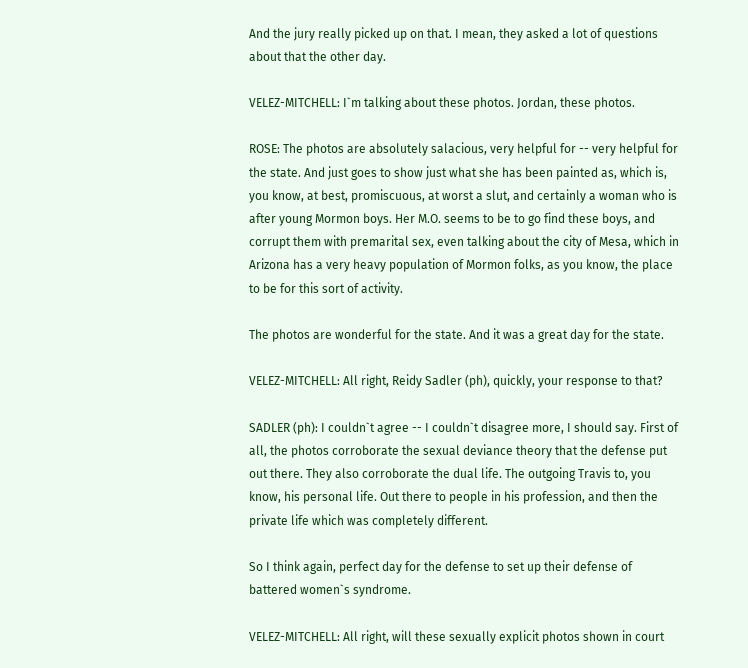And the jury really picked up on that. I mean, they asked a lot of questions about that the other day.

VELEZ-MITCHELL: I`m talking about these photos. Jordan, these photos.

ROSE: The photos are absolutely salacious, very helpful for -- very helpful for the state. And just goes to show just what she has been painted as, which is, you know, at best, promiscuous, at worst a slut, and certainly a woman who is after young Mormon boys. Her M.O. seems to be to go find these boys, and corrupt them with premarital sex, even talking about the city of Mesa, which in Arizona has a very heavy population of Mormon folks, as you know, the place to be for this sort of activity.

The photos are wonderful for the state. And it was a great day for the state.

VELEZ-MITCHELL: All right, Reidy Sadler (ph), quickly, your response to that?

SADLER (ph): I couldn`t agree -- I couldn`t disagree more, I should say. First of all, the photos corroborate the sexual deviance theory that the defense put out there. They also corroborate the dual life. The outgoing Travis to, you know, his personal life. Out there to people in his profession, and then the private life which was completely different.

So I think again, perfect day for the defense to set up their defense of battered women`s syndrome.

VELEZ-MITCHELL: All right, will these sexually explicit photos shown in court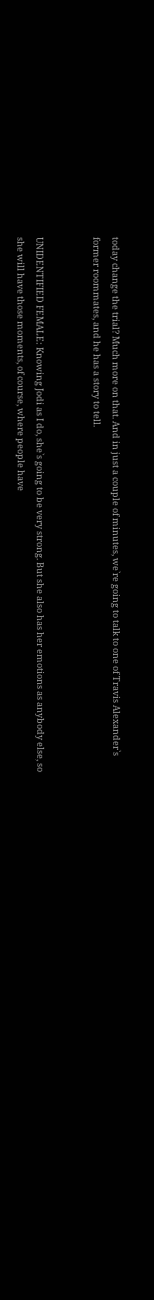today change the trial? Much more on that. And in just a couple of minutes, we`re going to talk to one of Travis Alexander`s former roommates, and he has a story to tell.


UNIDENTIFIED FEMALE: Knowing Jodi as I do, she`s going to be very strong. But she also has her emotions as anybody else, so she will have those moments, of course, where people have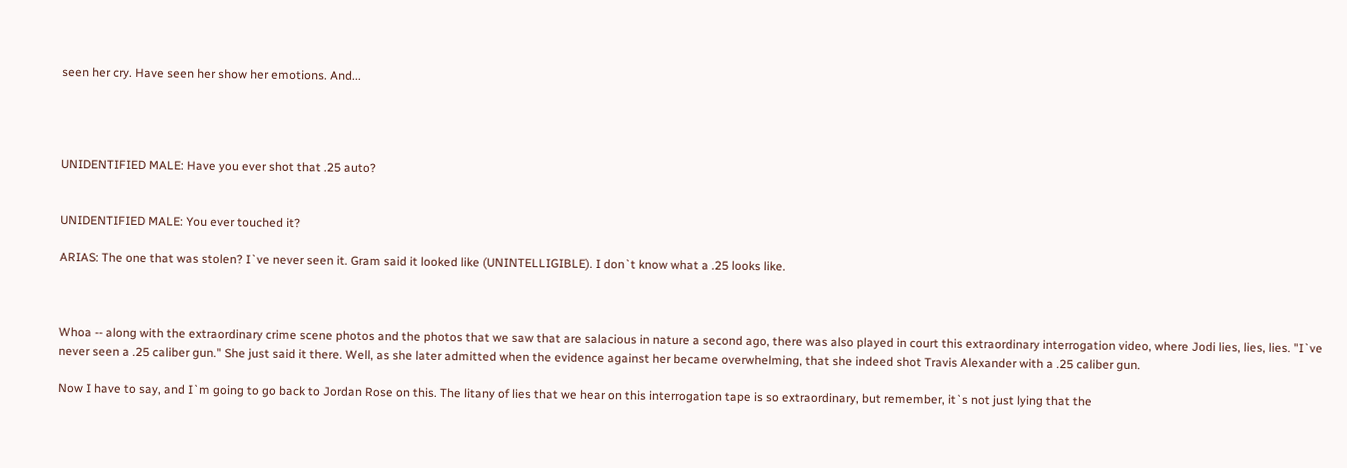seen her cry. Have seen her show her emotions. And...




UNIDENTIFIED MALE: Have you ever shot that .25 auto?


UNIDENTIFIED MALE: You ever touched it?

ARIAS: The one that was stolen? I`ve never seen it. Gram said it looked like (UNINTELLIGIBLE). I don`t know what a .25 looks like.



Whoa -- along with the extraordinary crime scene photos and the photos that we saw that are salacious in nature a second ago, there was also played in court this extraordinary interrogation video, where Jodi lies, lies, lies. "I`ve never seen a .25 caliber gun." She just said it there. Well, as she later admitted when the evidence against her became overwhelming, that she indeed shot Travis Alexander with a .25 caliber gun.

Now I have to say, and I`m going to go back to Jordan Rose on this. The litany of lies that we hear on this interrogation tape is so extraordinary, but remember, it`s not just lying that the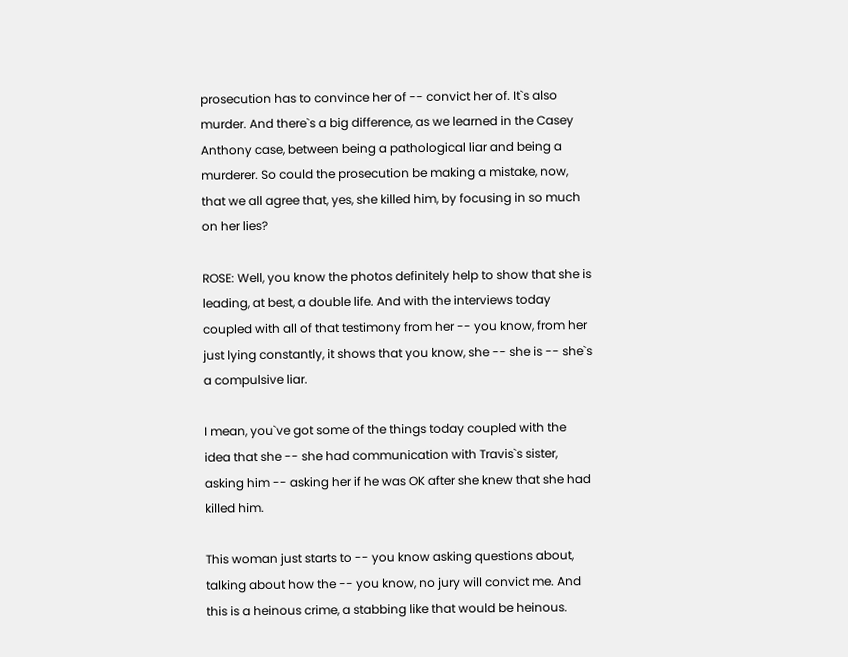prosecution has to convince her of -- convict her of. It`s also murder. And there`s a big difference, as we learned in the Casey Anthony case, between being a pathological liar and being a murderer. So could the prosecution be making a mistake, now, that we all agree that, yes, she killed him, by focusing in so much on her lies?

ROSE: Well, you know the photos definitely help to show that she is leading, at best, a double life. And with the interviews today coupled with all of that testimony from her -- you know, from her just lying constantly, it shows that you know, she -- she is -- she`s a compulsive liar.

I mean, you`ve got some of the things today coupled with the idea that she -- she had communication with Travis`s sister, asking him -- asking her if he was OK after she knew that she had killed him.

This woman just starts to -- you know asking questions about, talking about how the -- you know, no jury will convict me. And this is a heinous crime, a stabbing like that would be heinous.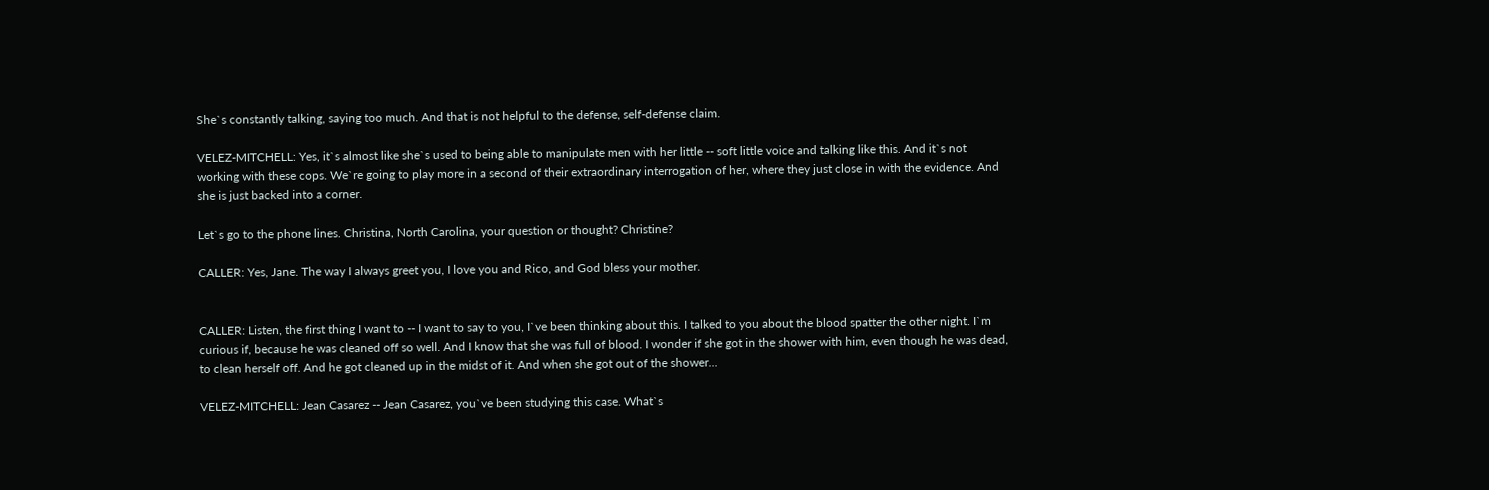She`s constantly talking, saying too much. And that is not helpful to the defense, self-defense claim.

VELEZ-MITCHELL: Yes, it`s almost like she`s used to being able to manipulate men with her little -- soft little voice and talking like this. And it`s not working with these cops. We`re going to play more in a second of their extraordinary interrogation of her, where they just close in with the evidence. And she is just backed into a corner.

Let`s go to the phone lines. Christina, North Carolina, your question or thought? Christine?

CALLER: Yes, Jane. The way I always greet you, I love you and Rico, and God bless your mother.


CALLER: Listen, the first thing I want to -- I want to say to you, I`ve been thinking about this. I talked to you about the blood spatter the other night. I`m curious if, because he was cleaned off so well. And I know that she was full of blood. I wonder if she got in the shower with him, even though he was dead, to clean herself off. And he got cleaned up in the midst of it. And when she got out of the shower...

VELEZ-MITCHELL: Jean Casarez -- Jean Casarez, you`ve been studying this case. What`s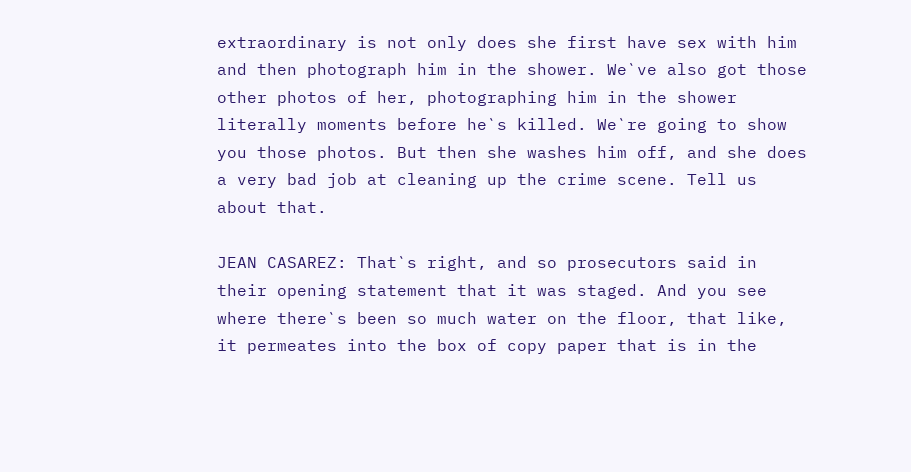extraordinary is not only does she first have sex with him and then photograph him in the shower. We`ve also got those other photos of her, photographing him in the shower literally moments before he`s killed. We`re going to show you those photos. But then she washes him off, and she does a very bad job at cleaning up the crime scene. Tell us about that.

JEAN CASAREZ: That`s right, and so prosecutors said in their opening statement that it was staged. And you see where there`s been so much water on the floor, that like, it permeates into the box of copy paper that is in the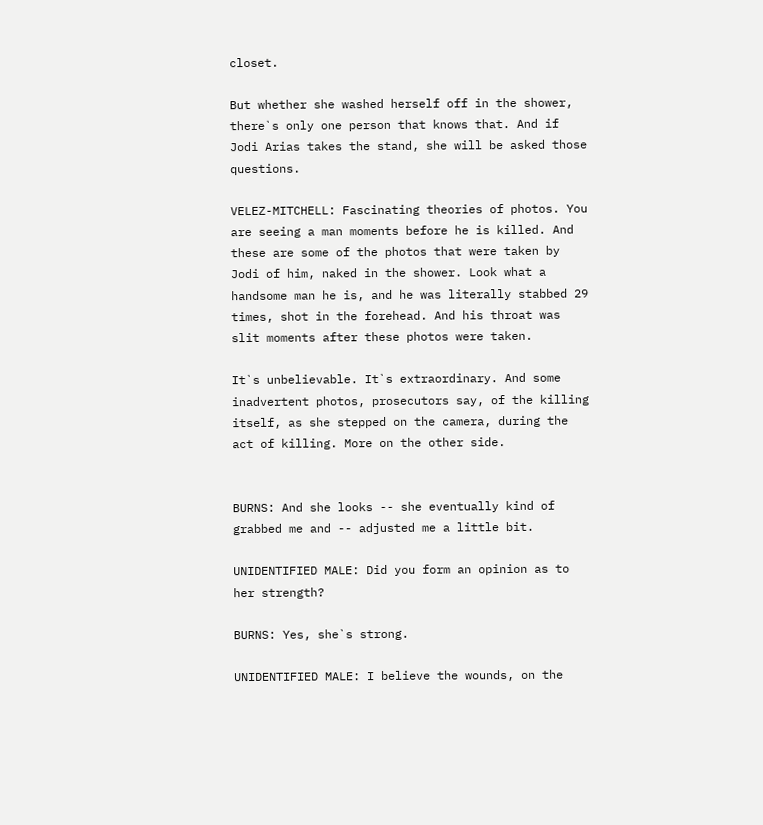closet.

But whether she washed herself off in the shower, there`s only one person that knows that. And if Jodi Arias takes the stand, she will be asked those questions.

VELEZ-MITCHELL: Fascinating theories of photos. You are seeing a man moments before he is killed. And these are some of the photos that were taken by Jodi of him, naked in the shower. Look what a handsome man he is, and he was literally stabbed 29 times, shot in the forehead. And his throat was slit moments after these photos were taken.

It`s unbelievable. It`s extraordinary. And some inadvertent photos, prosecutors say, of the killing itself, as she stepped on the camera, during the act of killing. More on the other side.


BURNS: And she looks -- she eventually kind of grabbed me and -- adjusted me a little bit.

UNIDENTIFIED MALE: Did you form an opinion as to her strength?

BURNS: Yes, she`s strong.

UNIDENTIFIED MALE: I believe the wounds, on the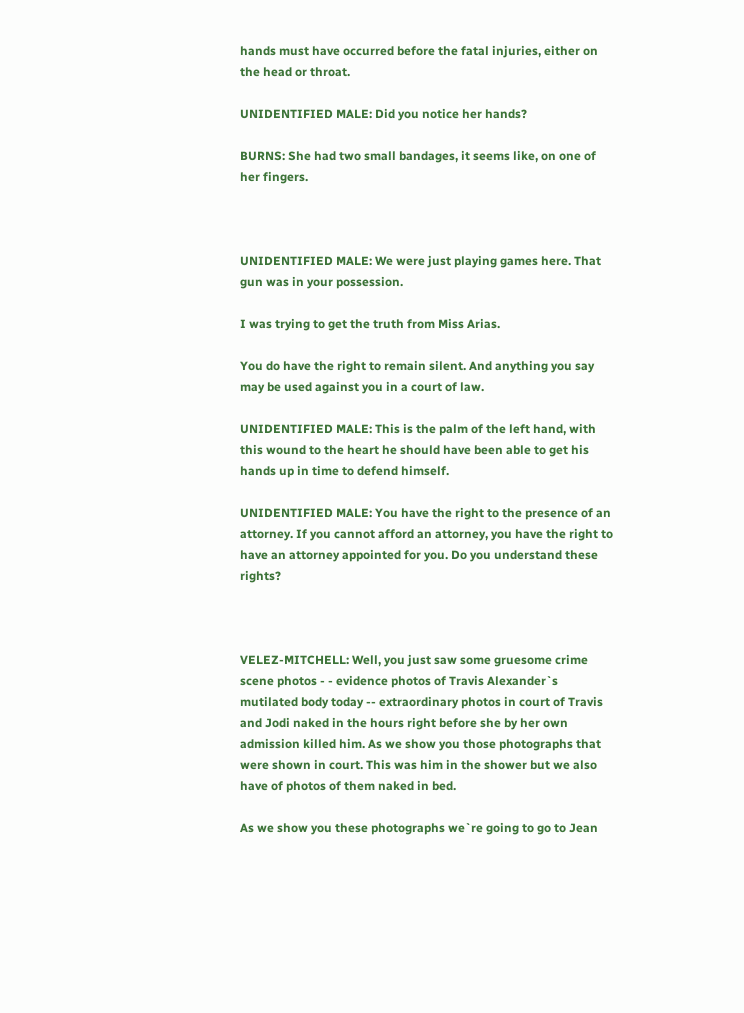hands must have occurred before the fatal injuries, either on the head or throat.

UNIDENTIFIED MALE: Did you notice her hands?

BURNS: She had two small bandages, it seems like, on one of her fingers.



UNIDENTIFIED MALE: We were just playing games here. That gun was in your possession.

I was trying to get the truth from Miss Arias.

You do have the right to remain silent. And anything you say may be used against you in a court of law.

UNIDENTIFIED MALE: This is the palm of the left hand, with this wound to the heart he should have been able to get his hands up in time to defend himself.

UNIDENTIFIED MALE: You have the right to the presence of an attorney. If you cannot afford an attorney, you have the right to have an attorney appointed for you. Do you understand these rights?



VELEZ-MITCHELL: Well, you just saw some gruesome crime scene photos - - evidence photos of Travis Alexander`s mutilated body today -- extraordinary photos in court of Travis and Jodi naked in the hours right before she by her own admission killed him. As we show you those photographs that were shown in court. This was him in the shower but we also have of photos of them naked in bed.

As we show you these photographs we`re going to go to Jean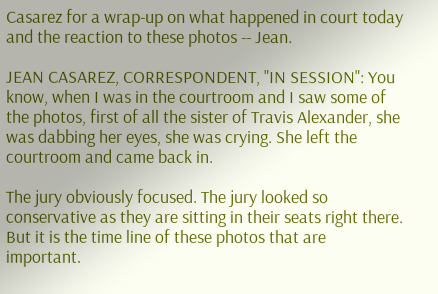Casarez for a wrap-up on what happened in court today and the reaction to these photos -- Jean.

JEAN CASAREZ, CORRESPONDENT, "IN SESSION": You know, when I was in the courtroom and I saw some of the photos, first of all the sister of Travis Alexander, she was dabbing her eyes, she was crying. She left the courtroom and came back in.

The jury obviously focused. The jury looked so conservative as they are sitting in their seats right there. But it is the time line of these photos that are important.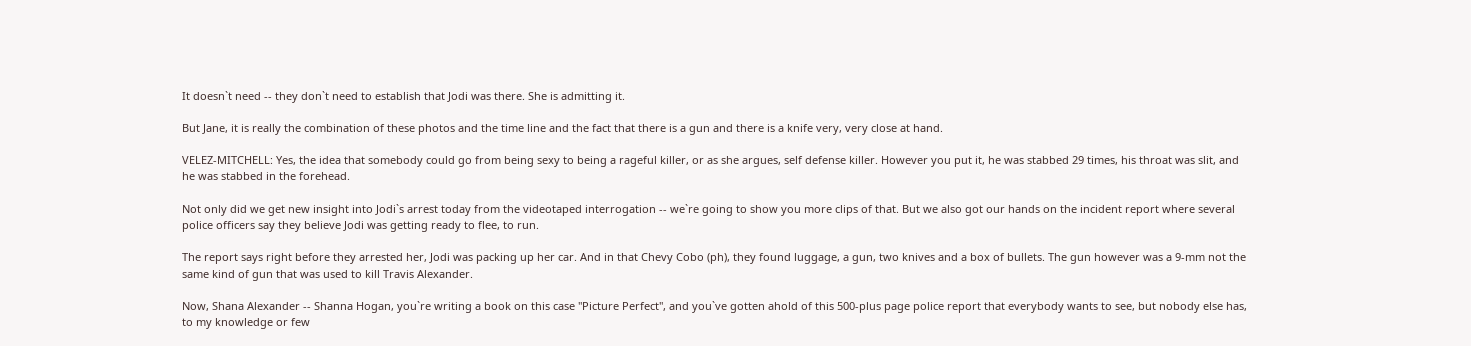It doesn`t need -- they don`t need to establish that Jodi was there. She is admitting it.

But Jane, it is really the combination of these photos and the time line and the fact that there is a gun and there is a knife very, very close at hand.

VELEZ-MITCHELL: Yes, the idea that somebody could go from being sexy to being a rageful killer, or as she argues, self defense killer. However you put it, he was stabbed 29 times, his throat was slit, and he was stabbed in the forehead.

Not only did we get new insight into Jodi`s arrest today from the videotaped interrogation -- we`re going to show you more clips of that. But we also got our hands on the incident report where several police officers say they believe Jodi was getting ready to flee, to run.

The report says right before they arrested her, Jodi was packing up her car. And in that Chevy Cobo (ph), they found luggage, a gun, two knives and a box of bullets. The gun however was a 9-mm not the same kind of gun that was used to kill Travis Alexander.

Now, Shana Alexander -- Shanna Hogan, you`re writing a book on this case "Picture Perfect", and you`ve gotten ahold of this 500-plus page police report that everybody wants to see, but nobody else has, to my knowledge or few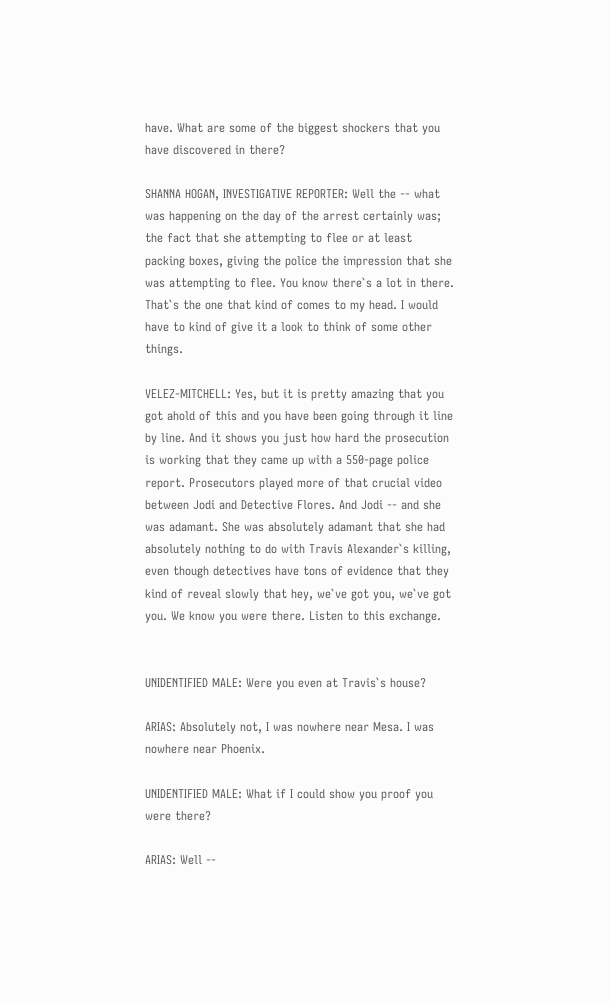have. What are some of the biggest shockers that you have discovered in there?

SHANNA HOGAN, INVESTIGATIVE REPORTER: Well the -- what was happening on the day of the arrest certainly was; the fact that she attempting to flee or at least packing boxes, giving the police the impression that she was attempting to flee. You know there`s a lot in there. That`s the one that kind of comes to my head. I would have to kind of give it a look to think of some other things.

VELEZ-MITCHELL: Yes, but it is pretty amazing that you got ahold of this and you have been going through it line by line. And it shows you just how hard the prosecution is working that they came up with a 550-page police report. Prosecutors played more of that crucial video between Jodi and Detective Flores. And Jodi -- and she was adamant. She was absolutely adamant that she had absolutely nothing to do with Travis Alexander`s killing, even though detectives have tons of evidence that they kind of reveal slowly that hey, we`ve got you, we`ve got you. We know you were there. Listen to this exchange.


UNIDENTIFIED MALE: Were you even at Travis`s house?

ARIAS: Absolutely not, I was nowhere near Mesa. I was nowhere near Phoenix.

UNIDENTIFIED MALE: What if I could show you proof you were there?

ARIAS: Well --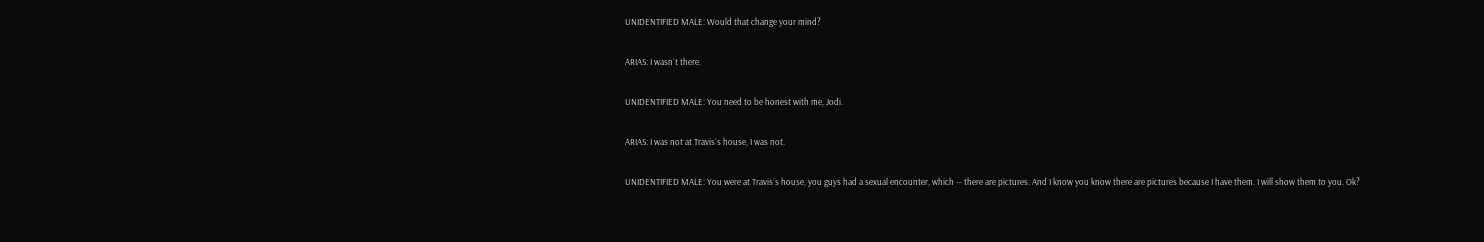UNIDENTIFIED MALE: Would that change your mind?

ARIAS: I wasn`t there.

UNIDENTIFIED MALE: You need to be honest with me, Jodi.

ARIAS: I was not at Travis`s house, I was not.

UNIDENTIFIED MALE: You were at Travis`s house, you guys had a sexual encounter, which -- there are pictures. And I know you know there are pictures because I have them. I will show them to you. Ok?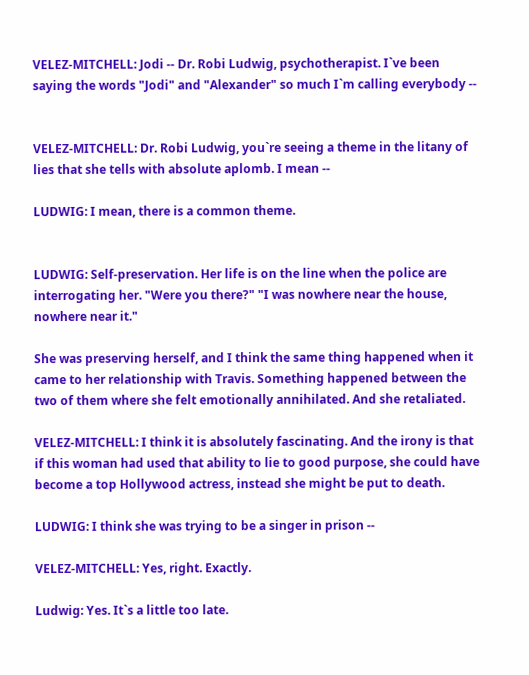VELEZ-MITCHELL: Jodi -- Dr. Robi Ludwig, psychotherapist. I`ve been saying the words "Jodi" and "Alexander" so much I`m calling everybody --


VELEZ-MITCHELL: Dr. Robi Ludwig, you`re seeing a theme in the litany of lies that she tells with absolute aplomb. I mean --

LUDWIG: I mean, there is a common theme.


LUDWIG: Self-preservation. Her life is on the line when the police are interrogating her. "Were you there?" "I was nowhere near the house, nowhere near it."

She was preserving herself, and I think the same thing happened when it came to her relationship with Travis. Something happened between the two of them where she felt emotionally annihilated. And she retaliated.

VELEZ-MITCHELL: I think it is absolutely fascinating. And the irony is that if this woman had used that ability to lie to good purpose, she could have become a top Hollywood actress, instead she might be put to death.

LUDWIG: I think she was trying to be a singer in prison --

VELEZ-MITCHELL: Yes, right. Exactly.

Ludwig: Yes. It`s a little too late.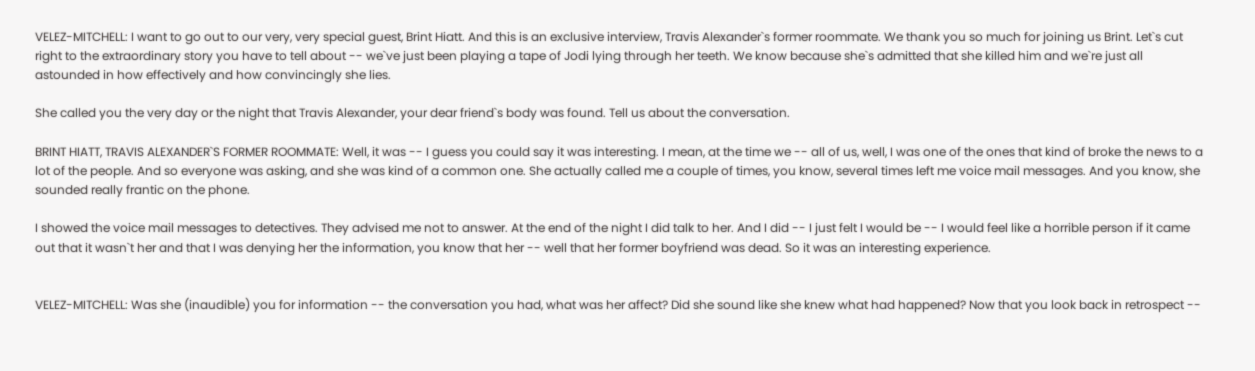VELEZ-MITCHELL: I want to go out to our very, very special guest, Brint Hiatt. And this is an exclusive interview, Travis Alexander`s former roommate. We thank you so much for joining us Brint. Let`s cut right to the extraordinary story you have to tell about -- we`ve just been playing a tape of Jodi lying through her teeth. We know because she`s admitted that she killed him and we`re just all astounded in how effectively and how convincingly she lies.

She called you the very day or the night that Travis Alexander, your dear friend`s body was found. Tell us about the conversation.

BRINT HIATT, TRAVIS ALEXANDER`S FORMER ROOMMATE: Well, it was -- I guess you could say it was interesting. I mean, at the time we -- all of us, well, I was one of the ones that kind of broke the news to a lot of the people. And so everyone was asking, and she was kind of a common one. She actually called me a couple of times, you know, several times left me voice mail messages. And you know, she sounded really frantic on the phone.

I showed the voice mail messages to detectives. They advised me not to answer. At the end of the night I did talk to her. And I did -- I just felt I would be -- I would feel like a horrible person if it came out that it wasn`t her and that I was denying her the information, you know that her -- well that her former boyfriend was dead. So it was an interesting experience.


VELEZ-MITCHELL: Was she (inaudible) you for information -- the conversation you had, what was her affect? Did she sound like she knew what had happened? Now that you look back in retrospect --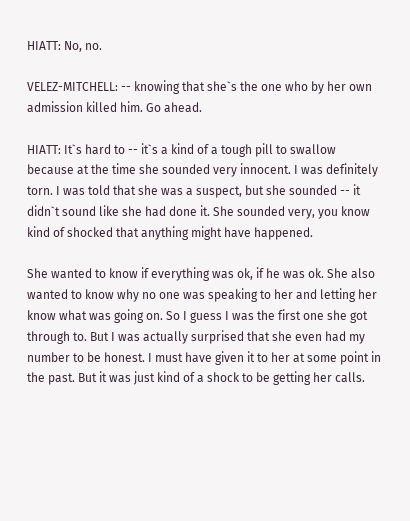HIATT: No, no.

VELEZ-MITCHELL: -- knowing that she`s the one who by her own admission killed him. Go ahead.

HIATT: It`s hard to -- it`s a kind of a tough pill to swallow because at the time she sounded very innocent. I was definitely torn. I was told that she was a suspect, but she sounded -- it didn`t sound like she had done it. She sounded very, you know kind of shocked that anything might have happened.

She wanted to know if everything was ok, if he was ok. She also wanted to know why no one was speaking to her and letting her know what was going on. So I guess I was the first one she got through to. But I was actually surprised that she even had my number to be honest. I must have given it to her at some point in the past. But it was just kind of a shock to be getting her calls.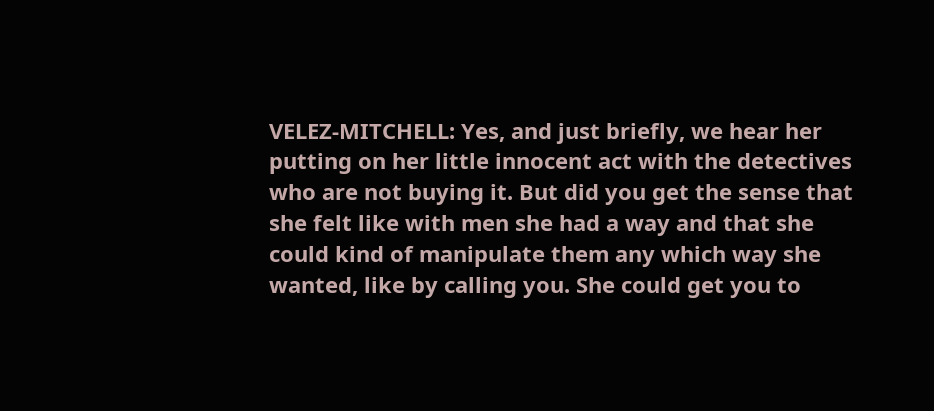VELEZ-MITCHELL: Yes, and just briefly, we hear her putting on her little innocent act with the detectives who are not buying it. But did you get the sense that she felt like with men she had a way and that she could kind of manipulate them any which way she wanted, like by calling you. She could get you to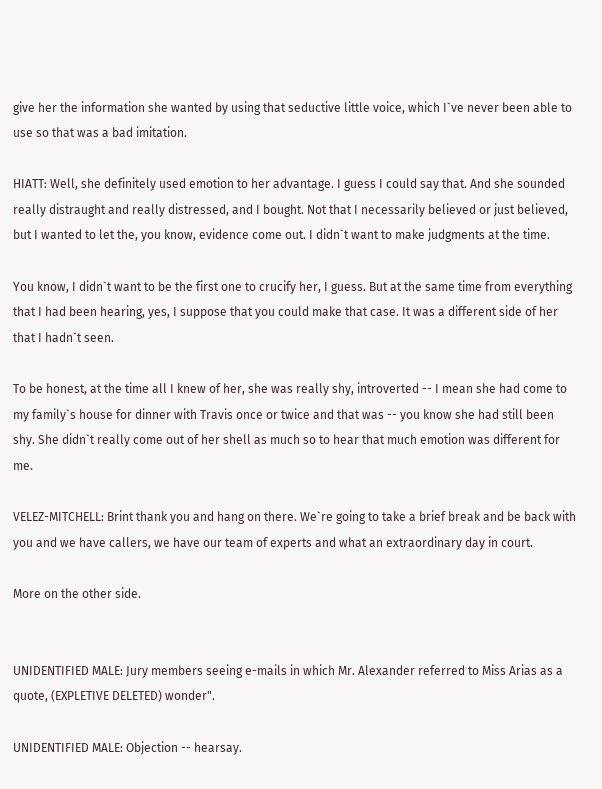give her the information she wanted by using that seductive little voice, which I`ve never been able to use so that was a bad imitation.

HIATT: Well, she definitely used emotion to her advantage. I guess I could say that. And she sounded really distraught and really distressed, and I bought. Not that I necessarily believed or just believed, but I wanted to let the, you know, evidence come out. I didn`t want to make judgments at the time.

You know, I didn`t want to be the first one to crucify her, I guess. But at the same time from everything that I had been hearing, yes, I suppose that you could make that case. It was a different side of her that I hadn`t seen.

To be honest, at the time all I knew of her, she was really shy, introverted -- I mean she had come to my family`s house for dinner with Travis once or twice and that was -- you know she had still been shy. She didn`t really come out of her shell as much so to hear that much emotion was different for me.

VELEZ-MITCHELL: Brint thank you and hang on there. We`re going to take a brief break and be back with you and we have callers, we have our team of experts and what an extraordinary day in court.

More on the other side.


UNIDENTIFIED MALE: Jury members seeing e-mails in which Mr. Alexander referred to Miss Arias as a quote, (EXPLETIVE DELETED) wonder".

UNIDENTIFIED MALE: Objection -- hearsay.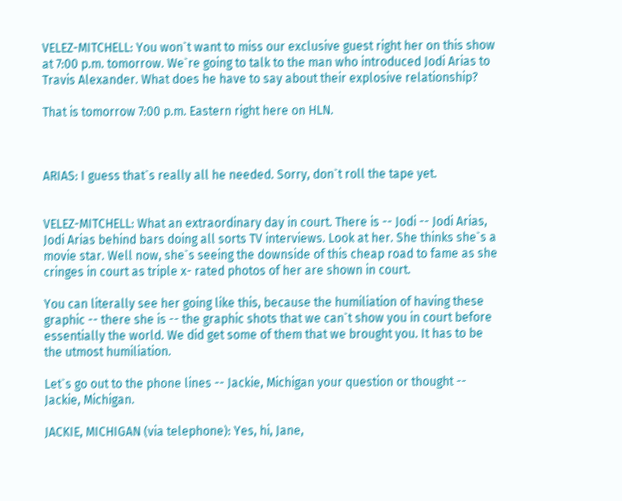VELEZ-MITCHELL: You won`t want to miss our exclusive guest right her on this show at 7:00 p.m. tomorrow. We`re going to talk to the man who introduced Jodi Arias to Travis Alexander. What does he have to say about their explosive relationship?

That is tomorrow 7:00 p.m. Eastern right here on HLN.



ARIAS: I guess that`s really all he needed. Sorry, don`t roll the tape yet.


VELEZ-MITCHELL: What an extraordinary day in court. There is -- Jodi -- Jodi Arias, Jodi Arias behind bars doing all sorts TV interviews. Look at her. She thinks she`s a movie star. Well now, she`s seeing the downside of this cheap road to fame as she cringes in court as triple x- rated photos of her are shown in court.

You can literally see her going like this, because the humiliation of having these graphic -- there she is -- the graphic shots that we can`t show you in court before essentially the world. We did get some of them that we brought you. It has to be the utmost humiliation.

Let`s go out to the phone lines -- Jackie, Michigan your question or thought -- Jackie, Michigan.

JACKIE, MICHIGAN (via telephone): Yes, hi, Jane,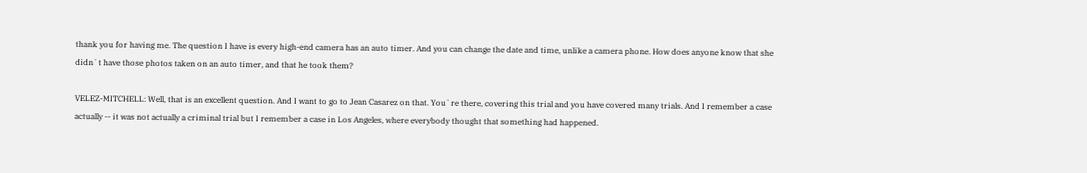thank you for having me. The question I have is every high-end camera has an auto timer. And you can change the date and time, unlike a camera phone. How does anyone know that she didn`t have those photos taken on an auto timer, and that he took them?

VELEZ-MITCHELL: Well, that is an excellent question. And I want to go to Jean Casarez on that. You`re there, covering this trial and you have covered many trials. And I remember a case actually -- it was not actually a criminal trial but I remember a case in Los Angeles, where everybody thought that something had happened.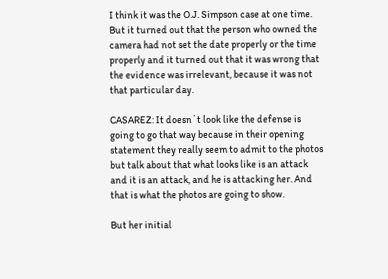I think it was the O.J. Simpson case at one time. But it turned out that the person who owned the camera had not set the date properly or the time properly and it turned out that it was wrong that the evidence was irrelevant, because it was not that particular day.

CASAREZ: It doesn`t look like the defense is going to go that way because in their opening statement they really seem to admit to the photos but talk about that what looks like is an attack and it is an attack, and he is attacking her. And that is what the photos are going to show.

But her initial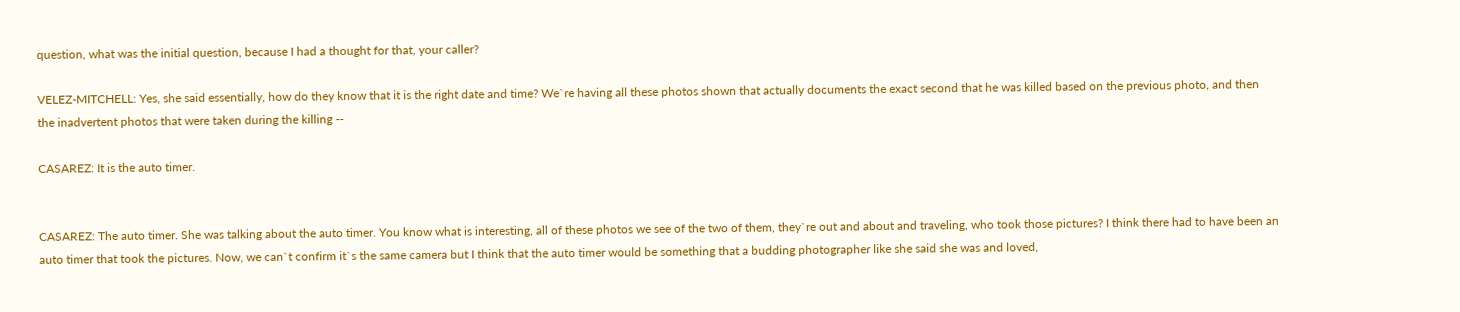question, what was the initial question, because I had a thought for that, your caller?

VELEZ-MITCHELL: Yes, she said essentially, how do they know that it is the right date and time? We`re having all these photos shown that actually documents the exact second that he was killed based on the previous photo, and then the inadvertent photos that were taken during the killing --

CASAREZ: It is the auto timer.


CASAREZ: The auto timer. She was talking about the auto timer. You know what is interesting, all of these photos we see of the two of them, they`re out and about and traveling, who took those pictures? I think there had to have been an auto timer that took the pictures. Now, we can`t confirm it`s the same camera but I think that the auto timer would be something that a budding photographer like she said she was and loved,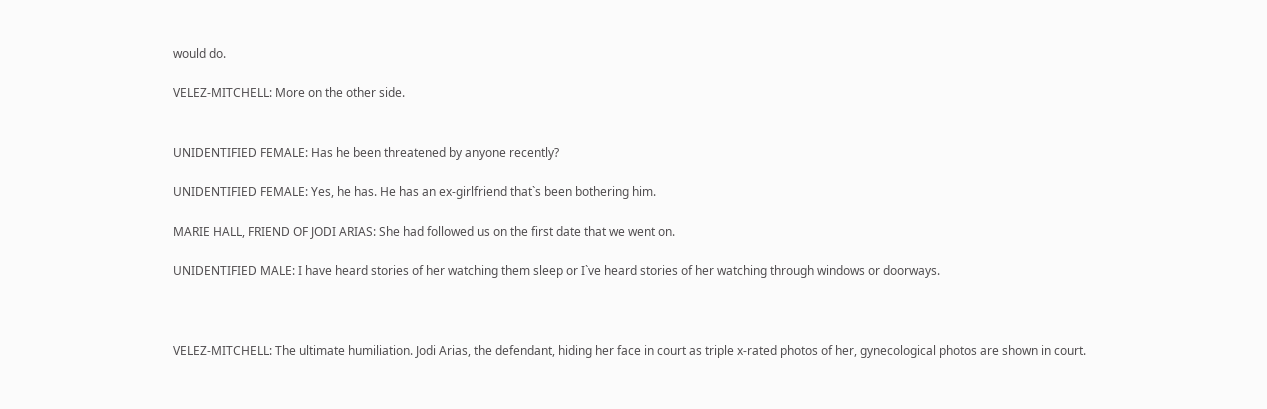would do.

VELEZ-MITCHELL: More on the other side.


UNIDENTIFIED FEMALE: Has he been threatened by anyone recently?

UNIDENTIFIED FEMALE: Yes, he has. He has an ex-girlfriend that`s been bothering him.

MARIE HALL, FRIEND OF JODI ARIAS: She had followed us on the first date that we went on.

UNIDENTIFIED MALE: I have heard stories of her watching them sleep or I`ve heard stories of her watching through windows or doorways.



VELEZ-MITCHELL: The ultimate humiliation. Jodi Arias, the defendant, hiding her face in court as triple x-rated photos of her, gynecological photos are shown in court.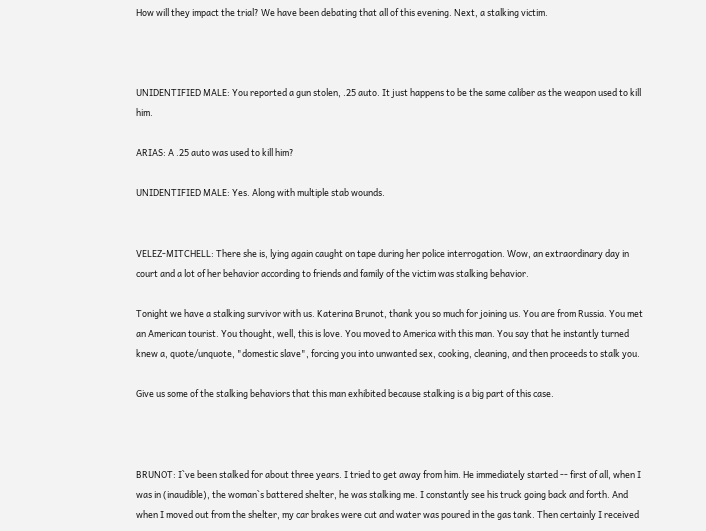How will they impact the trial? We have been debating that all of this evening. Next, a stalking victim.



UNIDENTIFIED MALE: You reported a gun stolen, .25 auto. It just happens to be the same caliber as the weapon used to kill him.

ARIAS: A .25 auto was used to kill him?

UNIDENTIFIED MALE: Yes. Along with multiple stab wounds.


VELEZ-MITCHELL: There she is, lying again caught on tape during her police interrogation. Wow, an extraordinary day in court and a lot of her behavior according to friends and family of the victim was stalking behavior.

Tonight we have a stalking survivor with us. Katerina Brunot, thank you so much for joining us. You are from Russia. You met an American tourist. You thought, well, this is love. You moved to America with this man. You say that he instantly turned knew a, quote/unquote, "domestic slave", forcing you into unwanted sex, cooking, cleaning, and then proceeds to stalk you.

Give us some of the stalking behaviors that this man exhibited because stalking is a big part of this case.



BRUNOT: I`ve been stalked for about three years. I tried to get away from him. He immediately started -- first of all, when I was in (inaudible), the woman`s battered shelter, he was stalking me. I constantly see his truck going back and forth. And when I moved out from the shelter, my car brakes were cut and water was poured in the gas tank. Then certainly I received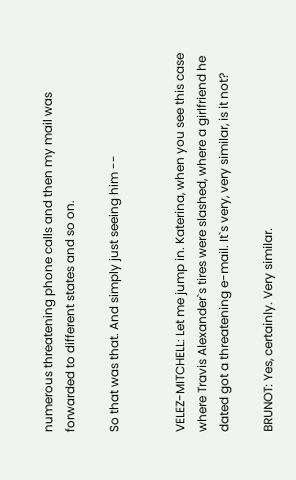numerous threatening phone calls and then my mail was forwarded to different states and so on.

So that was that. And simply just seeing him --


VELEZ-MITCHELL: Let me jump in. Katerina, when you see this case where Travis Alexander`s tires were slashed, where a girlfriend he dated got a threatening e-mail. It`s very, very similar, is it not?

BRUNOT: Yes, certainly. Very similar.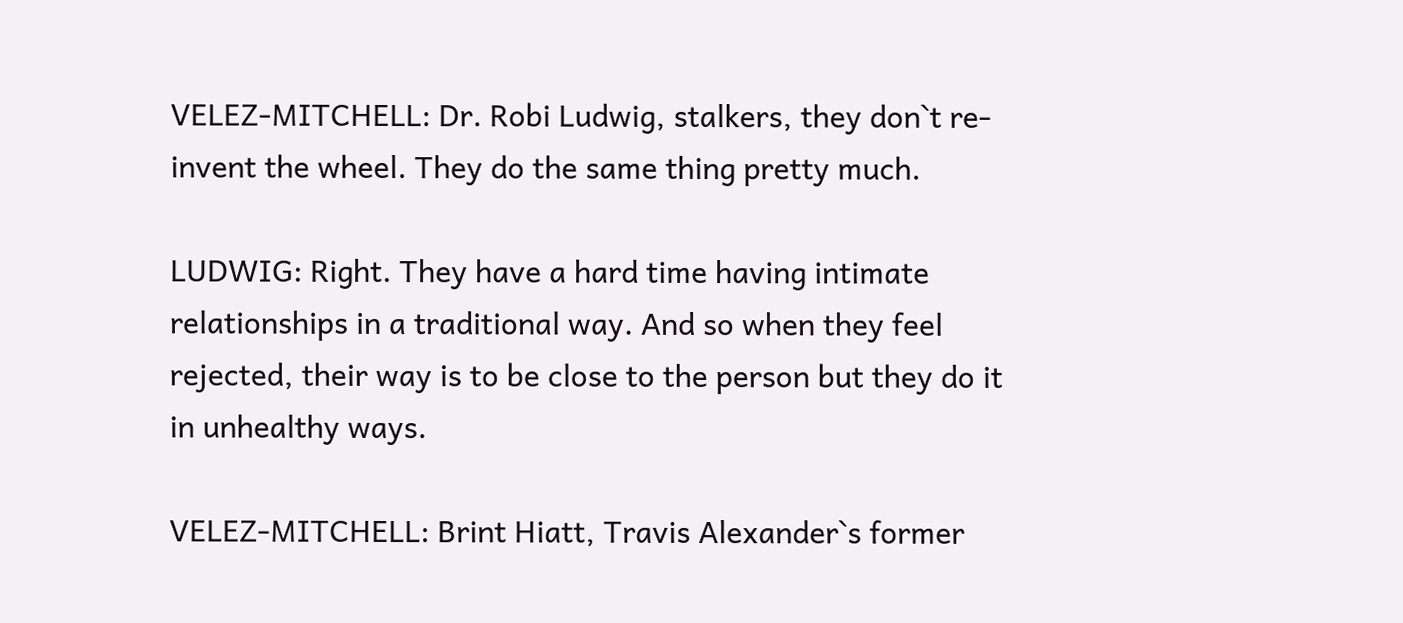VELEZ-MITCHELL: Dr. Robi Ludwig, stalkers, they don`t re-invent the wheel. They do the same thing pretty much.

LUDWIG: Right. They have a hard time having intimate relationships in a traditional way. And so when they feel rejected, their way is to be close to the person but they do it in unhealthy ways.

VELEZ-MITCHELL: Brint Hiatt, Travis Alexander`s former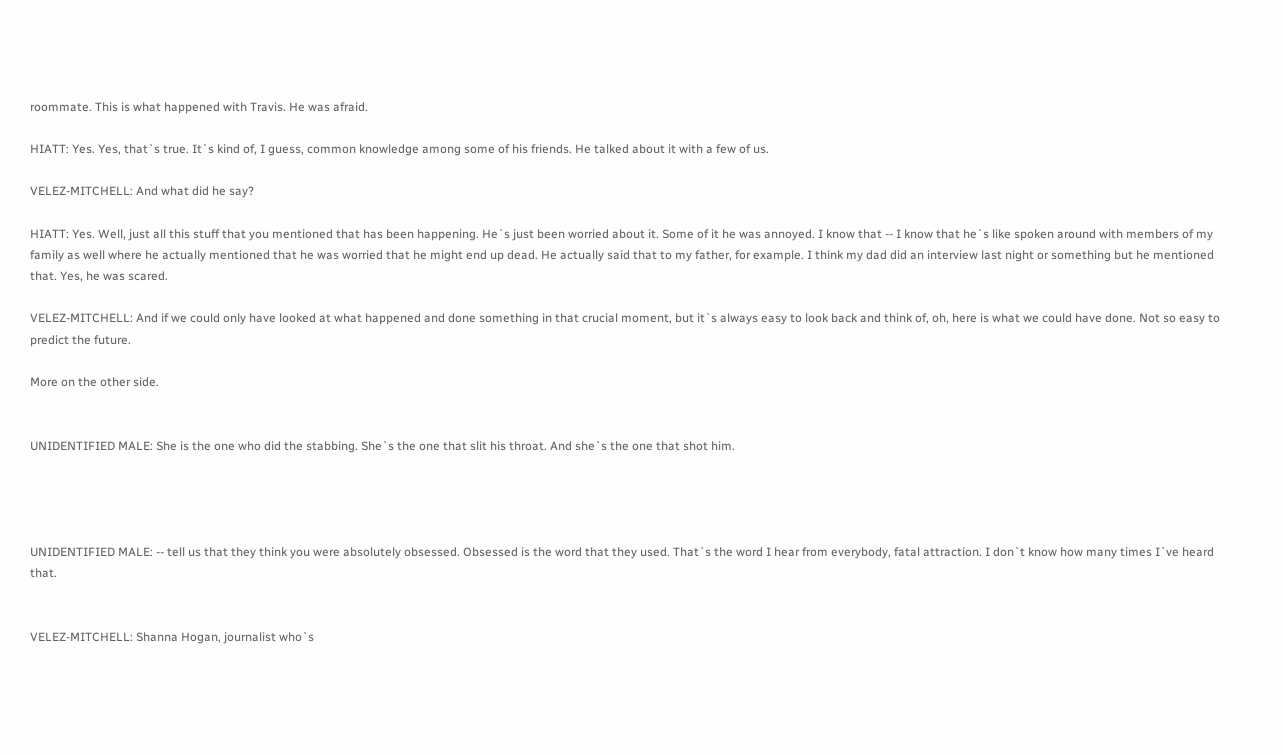roommate. This is what happened with Travis. He was afraid.

HIATT: Yes. Yes, that`s true. It`s kind of, I guess, common knowledge among some of his friends. He talked about it with a few of us.

VELEZ-MITCHELL: And what did he say?

HIATT: Yes. Well, just all this stuff that you mentioned that has been happening. He`s just been worried about it. Some of it he was annoyed. I know that -- I know that he`s like spoken around with members of my family as well where he actually mentioned that he was worried that he might end up dead. He actually said that to my father, for example. I think my dad did an interview last night or something but he mentioned that. Yes, he was scared.

VELEZ-MITCHELL: And if we could only have looked at what happened and done something in that crucial moment, but it`s always easy to look back and think of, oh, here is what we could have done. Not so easy to predict the future.

More on the other side.


UNIDENTIFIED MALE: She is the one who did the stabbing. She`s the one that slit his throat. And she`s the one that shot him.




UNIDENTIFIED MALE: -- tell us that they think you were absolutely obsessed. Obsessed is the word that they used. That`s the word I hear from everybody, fatal attraction. I don`t know how many times I`ve heard that.


VELEZ-MITCHELL: Shanna Hogan, journalist who`s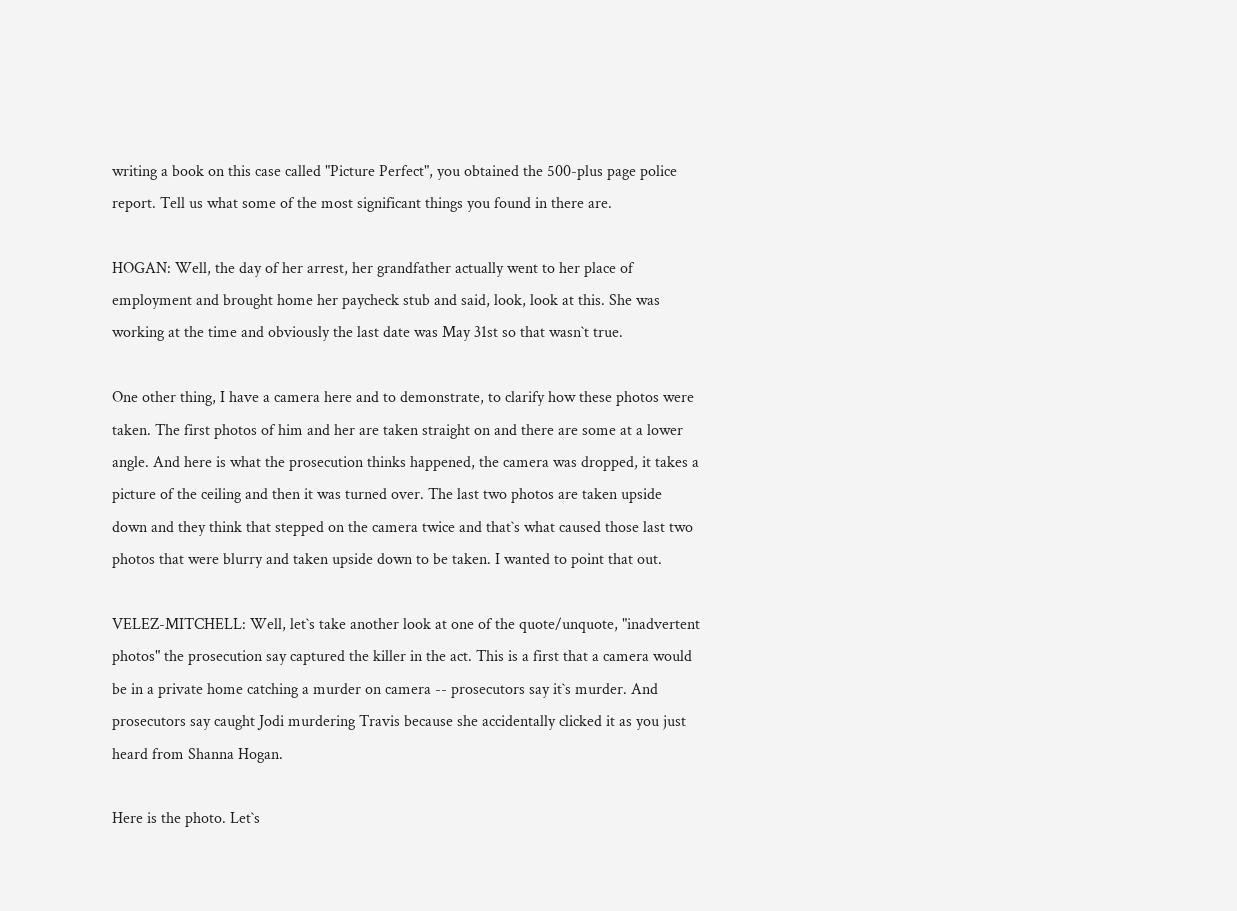writing a book on this case called "Picture Perfect", you obtained the 500-plus page police report. Tell us what some of the most significant things you found in there are.

HOGAN: Well, the day of her arrest, her grandfather actually went to her place of employment and brought home her paycheck stub and said, look, look at this. She was working at the time and obviously the last date was May 31st so that wasn`t true.

One other thing, I have a camera here and to demonstrate, to clarify how these photos were taken. The first photos of him and her are taken straight on and there are some at a lower angle. And here is what the prosecution thinks happened, the camera was dropped, it takes a picture of the ceiling and then it was turned over. The last two photos are taken upside down and they think that stepped on the camera twice and that`s what caused those last two photos that were blurry and taken upside down to be taken. I wanted to point that out.

VELEZ-MITCHELL: Well, let`s take another look at one of the quote/unquote, "inadvertent photos" the prosecution say captured the killer in the act. This is a first that a camera would be in a private home catching a murder on camera -- prosecutors say it`s murder. And prosecutors say caught Jodi murdering Travis because she accidentally clicked it as you just heard from Shanna Hogan.

Here is the photo. Let`s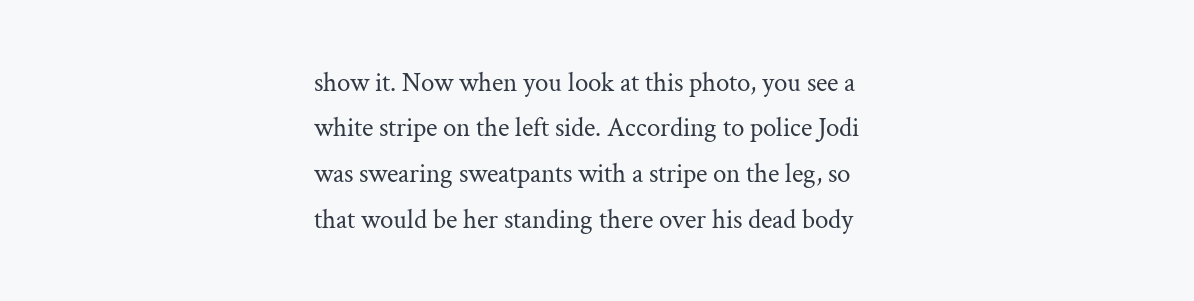show it. Now when you look at this photo, you see a white stripe on the left side. According to police Jodi was swearing sweatpants with a stripe on the leg, so that would be her standing there over his dead body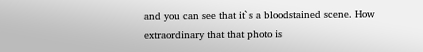and you can see that it`s a bloodstained scene. How extraordinary that that photo is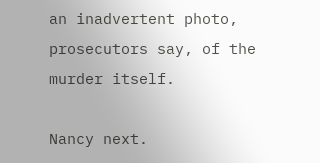an inadvertent photo, prosecutors say, of the murder itself.

Nancy next.